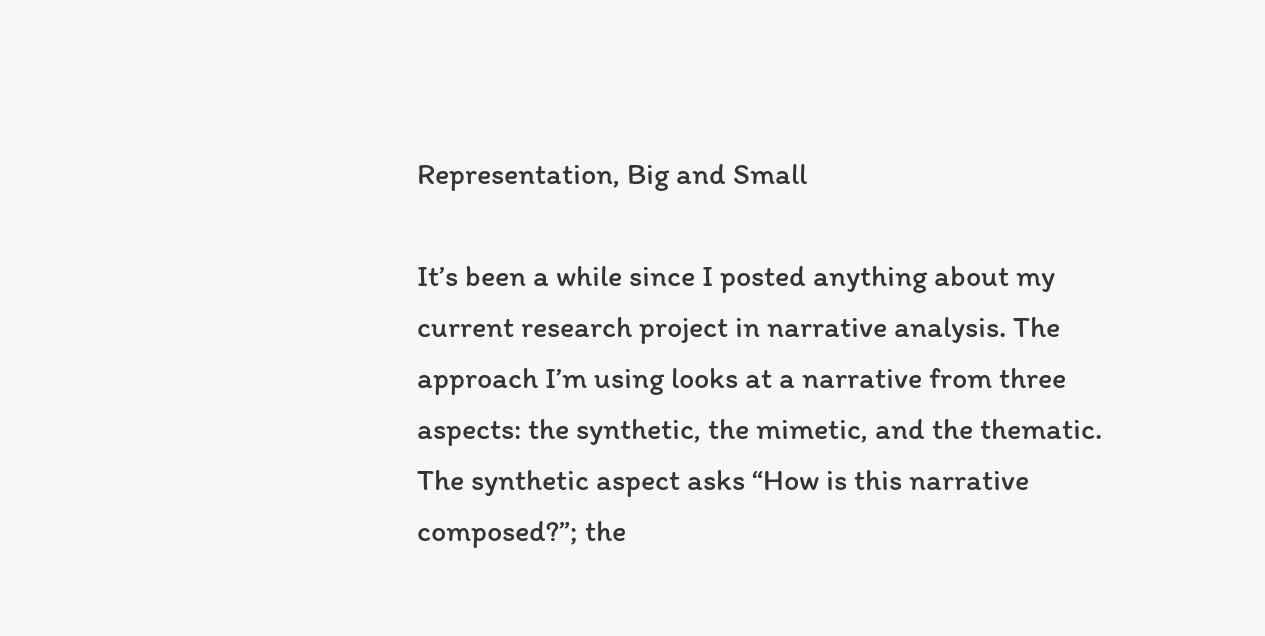Representation, Big and Small

It’s been a while since I posted anything about my current research project in narrative analysis. The approach I’m using looks at a narrative from three aspects: the synthetic, the mimetic, and the thematic. The synthetic aspect asks “How is this narrative composed?”; the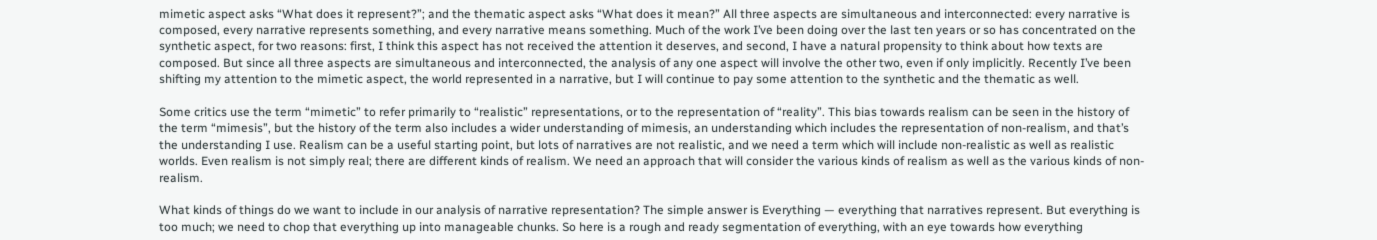mimetic aspect asks “What does it represent?”; and the thematic aspect asks “What does it mean?” All three aspects are simultaneous and interconnected: every narrative is composed, every narrative represents something, and every narrative means something. Much of the work I’ve been doing over the last ten years or so has concentrated on the synthetic aspect, for two reasons: first, I think this aspect has not received the attention it deserves, and second, I have a natural propensity to think about how texts are composed. But since all three aspects are simultaneous and interconnected, the analysis of any one aspect will involve the other two, even if only implicitly. Recently I’ve been shifting my attention to the mimetic aspect, the world represented in a narrative, but I will continue to pay some attention to the synthetic and the thematic as well.

Some critics use the term “mimetic” to refer primarily to “realistic” representations, or to the representation of “reality”. This bias towards realism can be seen in the history of the term “mimesis”, but the history of the term also includes a wider understanding of mimesis, an understanding which includes the representation of non-realism, and that’s the understanding I use. Realism can be a useful starting point, but lots of narratives are not realistic, and we need a term which will include non-realistic as well as realistic worlds. Even realism is not simply real; there are different kinds of realism. We need an approach that will consider the various kinds of realism as well as the various kinds of non-realism.

What kinds of things do we want to include in our analysis of narrative representation? The simple answer is Everything — everything that narratives represent. But everything is too much; we need to chop that everything up into manageable chunks. So here is a rough and ready segmentation of everything, with an eye towards how everything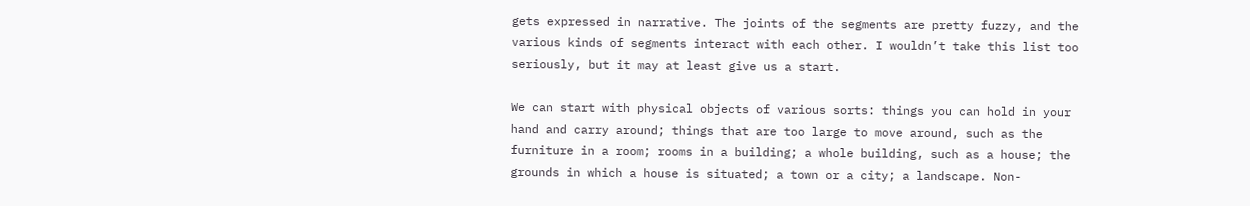gets expressed in narrative. The joints of the segments are pretty fuzzy, and the various kinds of segments interact with each other. I wouldn’t take this list too seriously, but it may at least give us a start.

We can start with physical objects of various sorts: things you can hold in your hand and carry around; things that are too large to move around, such as the furniture in a room; rooms in a building; a whole building, such as a house; the grounds in which a house is situated; a town or a city; a landscape. Non-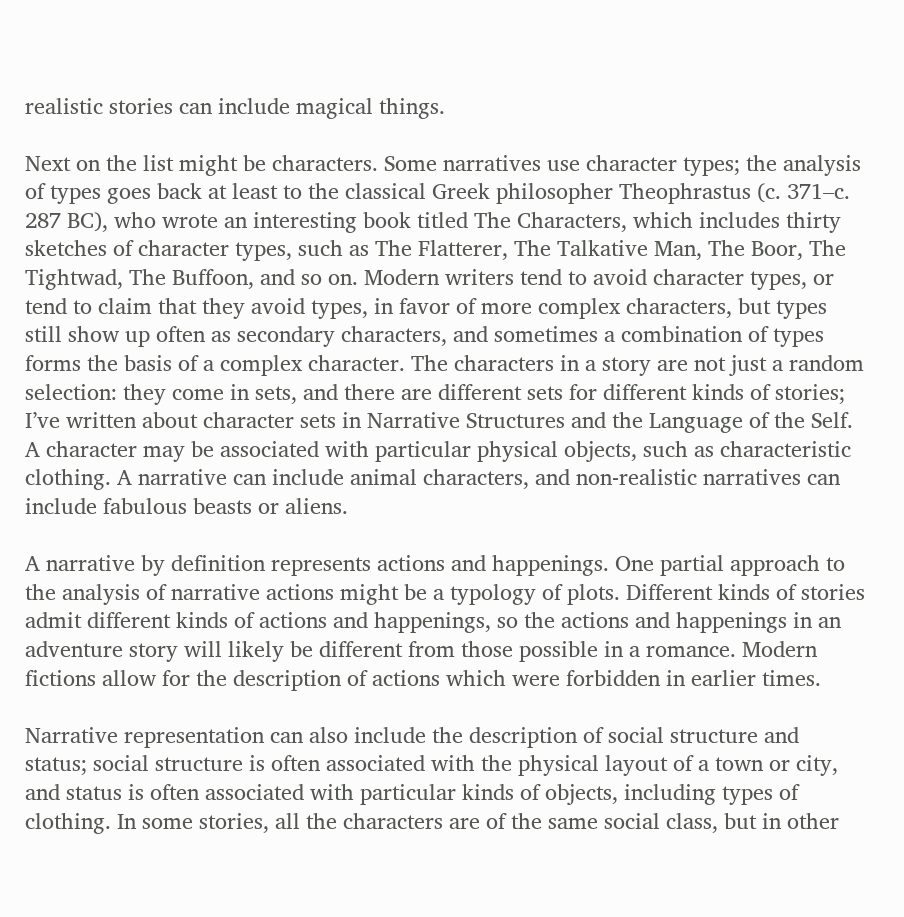realistic stories can include magical things.

Next on the list might be characters. Some narratives use character types; the analysis of types goes back at least to the classical Greek philosopher Theophrastus (c. 371–c. 287 BC), who wrote an interesting book titled The Characters, which includes thirty sketches of character types, such as The Flatterer, The Talkative Man, The Boor, The Tightwad, The Buffoon, and so on. Modern writers tend to avoid character types, or tend to claim that they avoid types, in favor of more complex characters, but types still show up often as secondary characters, and sometimes a combination of types forms the basis of a complex character. The characters in a story are not just a random selection: they come in sets, and there are different sets for different kinds of stories; I’ve written about character sets in Narrative Structures and the Language of the Self. A character may be associated with particular physical objects, such as characteristic clothing. A narrative can include animal characters, and non-realistic narratives can include fabulous beasts or aliens.

A narrative by definition represents actions and happenings. One partial approach to the analysis of narrative actions might be a typology of plots. Different kinds of stories admit different kinds of actions and happenings, so the actions and happenings in an adventure story will likely be different from those possible in a romance. Modern fictions allow for the description of actions which were forbidden in earlier times.

Narrative representation can also include the description of social structure and status; social structure is often associated with the physical layout of a town or city, and status is often associated with particular kinds of objects, including types of clothing. In some stories, all the characters are of the same social class, but in other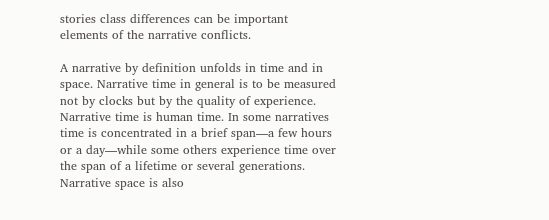stories class differences can be important elements of the narrative conflicts.

A narrative by definition unfolds in time and in space. Narrative time in general is to be measured not by clocks but by the quality of experience. Narrative time is human time. In some narratives time is concentrated in a brief span—a few hours or a day—while some others experience time over the span of a lifetime or several generations. Narrative space is also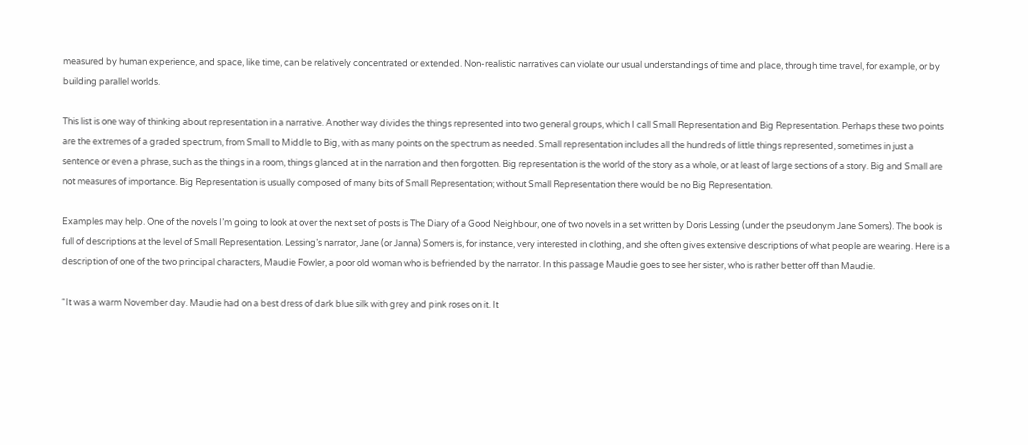measured by human experience, and space, like time, can be relatively concentrated or extended. Non-realistic narratives can violate our usual understandings of time and place, through time travel, for example, or by building parallel worlds.

This list is one way of thinking about representation in a narrative. Another way divides the things represented into two general groups, which I call Small Representation and Big Representation. Perhaps these two points are the extremes of a graded spectrum, from Small to Middle to Big, with as many points on the spectrum as needed. Small representation includes all the hundreds of little things represented, sometimes in just a sentence or even a phrase, such as the things in a room, things glanced at in the narration and then forgotten. Big representation is the world of the story as a whole, or at least of large sections of a story. Big and Small are not measures of importance. Big Representation is usually composed of many bits of Small Representation; without Small Representation there would be no Big Representation.

Examples may help. One of the novels I’m going to look at over the next set of posts is The Diary of a Good Neighbour, one of two novels in a set written by Doris Lessing (under the pseudonym Jane Somers). The book is full of descriptions at the level of Small Representation. Lessing’s narrator, Jane (or Janna) Somers is, for instance, very interested in clothing, and she often gives extensive descriptions of what people are wearing. Here is a description of one of the two principal characters, Maudie Fowler, a poor old woman who is befriended by the narrator. In this passage Maudie goes to see her sister, who is rather better off than Maudie.

“It was a warm November day. Maudie had on a best dress of dark blue silk with grey and pink roses on it. It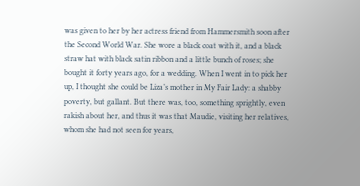was given to her by her actress friend from Hammersmith soon after the Second World War. She wore a black coat with it, and a black straw hat with black satin ribbon and a little bunch of roses; she bought it forty years ago, for a wedding. When I went in to pick her up, I thought she could be Liza’s mother in My Fair Lady: a shabby poverty, but gallant. But there was, too, something sprightly, even rakish about her, and thus it was that Maudie, visiting her relatives, whom she had not seen for years,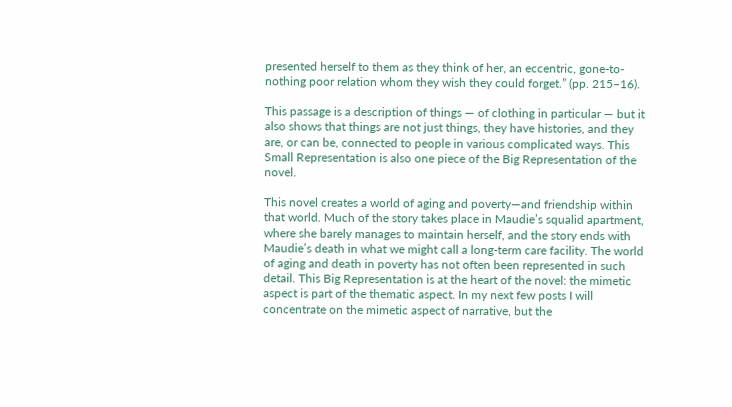presented herself to them as they think of her, an eccentric, gone-to-nothing poor relation whom they wish they could forget.” (pp. 215–16).

This passage is a description of things — of clothing in particular — but it also shows that things are not just things, they have histories, and they are, or can be, connected to people in various complicated ways. This Small Representation is also one piece of the Big Representation of the novel.

This novel creates a world of aging and poverty—and friendship within that world. Much of the story takes place in Maudie’s squalid apartment, where she barely manages to maintain herself, and the story ends with Maudie’s death in what we might call a long-term care facility. The world of aging and death in poverty has not often been represented in such detail. This Big Representation is at the heart of the novel: the mimetic aspect is part of the thematic aspect. In my next few posts I will concentrate on the mimetic aspect of narrative, but the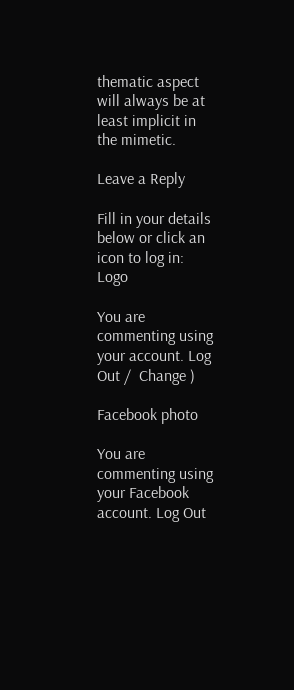thematic aspect will always be at least implicit in the mimetic.

Leave a Reply

Fill in your details below or click an icon to log in: Logo

You are commenting using your account. Log Out /  Change )

Facebook photo

You are commenting using your Facebook account. Log Out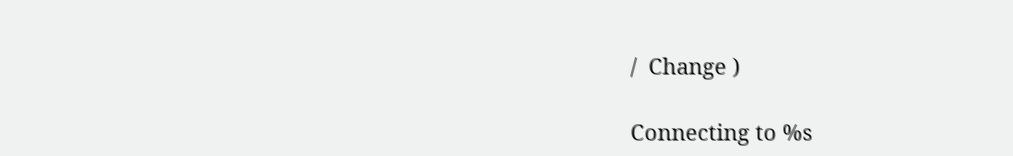/  Change )

Connecting to %s